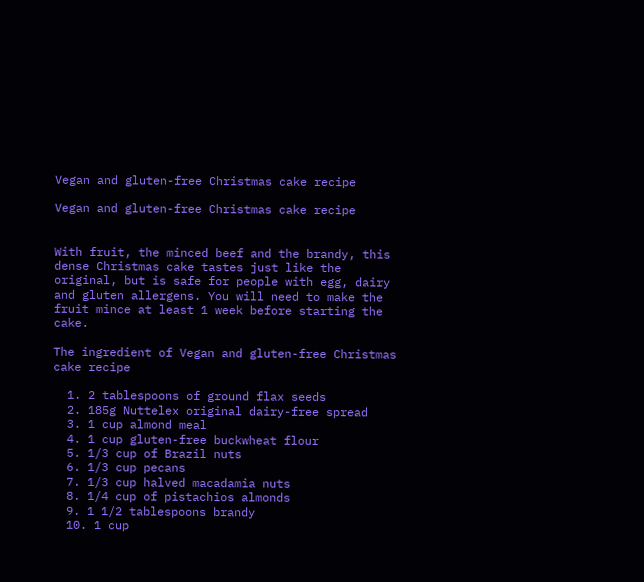Vegan and gluten-free Christmas cake recipe

Vegan and gluten-free Christmas cake recipe


With fruit, the minced beef and the brandy, this dense Christmas cake tastes just like the original, but is safe for people with egg, dairy and gluten allergens. You will need to make the fruit mince at least 1 week before starting the cake.

The ingredient of Vegan and gluten-free Christmas cake recipe

  1. 2 tablespoons of ground flax seeds
  2. 185g Nuttelex original dairy-free spread
  3. 1 cup almond meal
  4. 1 cup gluten-free buckwheat flour
  5. 1/3 cup of Brazil nuts
  6. 1/3 cup pecans
  7. 1/3 cup halved macadamia nuts
  8. 1/4 cup of pistachios almonds
  9. 1 1/2 tablespoons brandy
  10. 1 cup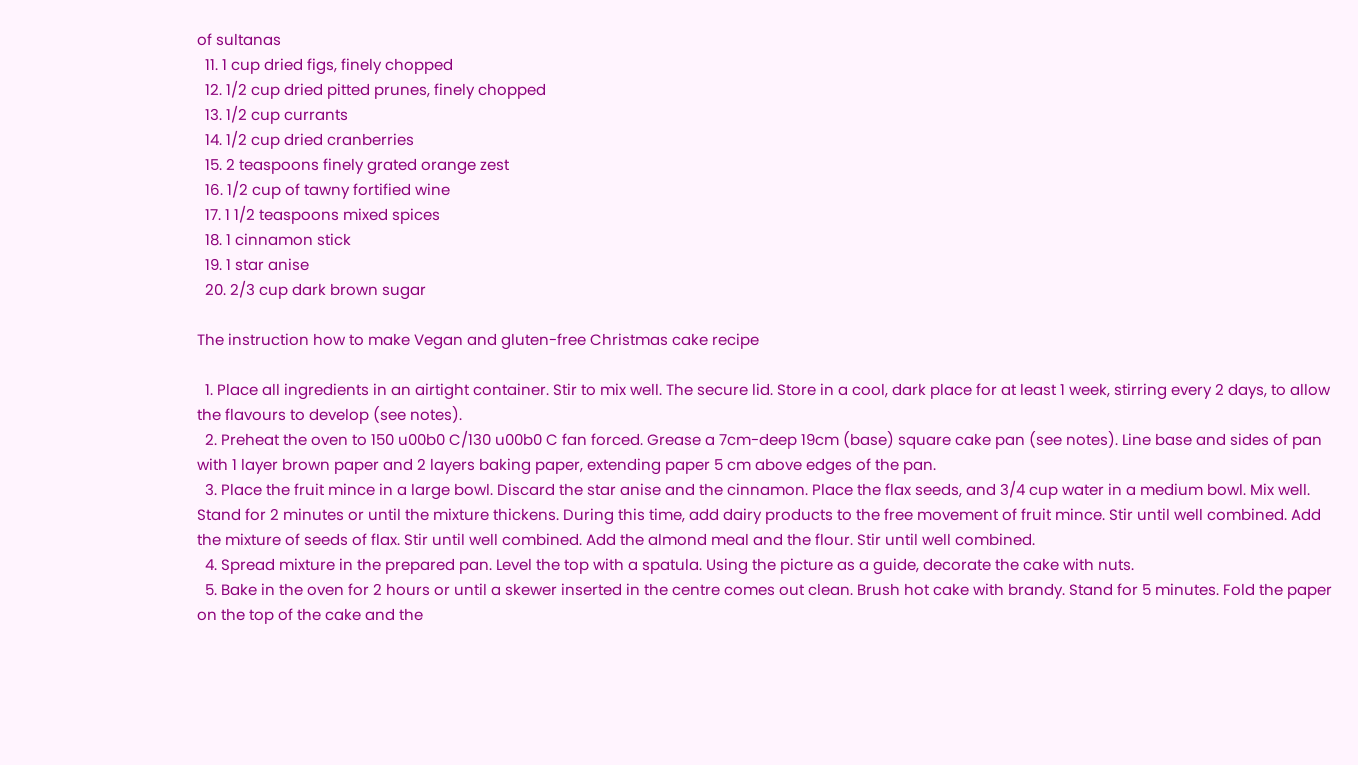of sultanas
  11. 1 cup dried figs, finely chopped
  12. 1/2 cup dried pitted prunes, finely chopped
  13. 1/2 cup currants
  14. 1/2 cup dried cranberries
  15. 2 teaspoons finely grated orange zest
  16. 1/2 cup of tawny fortified wine
  17. 1 1/2 teaspoons mixed spices
  18. 1 cinnamon stick
  19. 1 star anise
  20. 2/3 cup dark brown sugar

The instruction how to make Vegan and gluten-free Christmas cake recipe

  1. Place all ingredients in an airtight container. Stir to mix well. The secure lid. Store in a cool, dark place for at least 1 week, stirring every 2 days, to allow the flavours to develop (see notes).
  2. Preheat the oven to 150 u00b0 C/130 u00b0 C fan forced. Grease a 7cm-deep 19cm (base) square cake pan (see notes). Line base and sides of pan with 1 layer brown paper and 2 layers baking paper, extending paper 5 cm above edges of the pan.
  3. Place the fruit mince in a large bowl. Discard the star anise and the cinnamon. Place the flax seeds, and 3/4 cup water in a medium bowl. Mix well. Stand for 2 minutes or until the mixture thickens. During this time, add dairy products to the free movement of fruit mince. Stir until well combined. Add the mixture of seeds of flax. Stir until well combined. Add the almond meal and the flour. Stir until well combined.
  4. Spread mixture in the prepared pan. Level the top with a spatula. Using the picture as a guide, decorate the cake with nuts.
  5. Bake in the oven for 2 hours or until a skewer inserted in the centre comes out clean. Brush hot cake with brandy. Stand for 5 minutes. Fold the paper on the top of the cake and the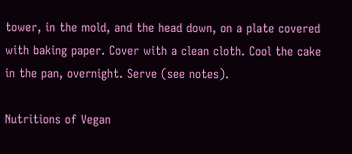tower, in the mold, and the head down, on a plate covered with baking paper. Cover with a clean cloth. Cool the cake in the pan, overnight. Serve (see notes).

Nutritions of Vegan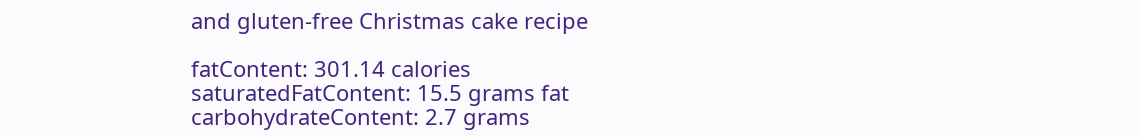and gluten-free Christmas cake recipe

fatContent: 301.14 calories
saturatedFatContent: 15.5 grams fat
carbohydrateContent: 2.7 grams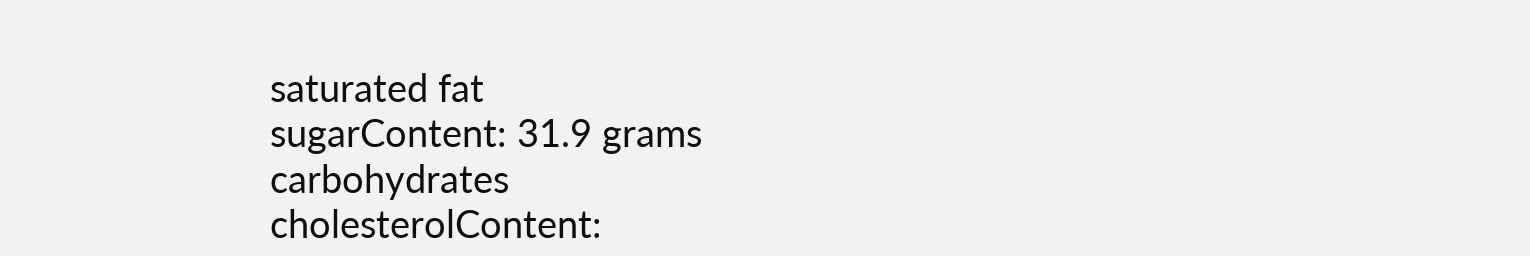saturated fat
sugarContent: 31.9 grams carbohydrates
cholesterolContent: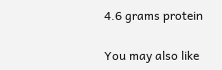4.6 grams protein

You may also like